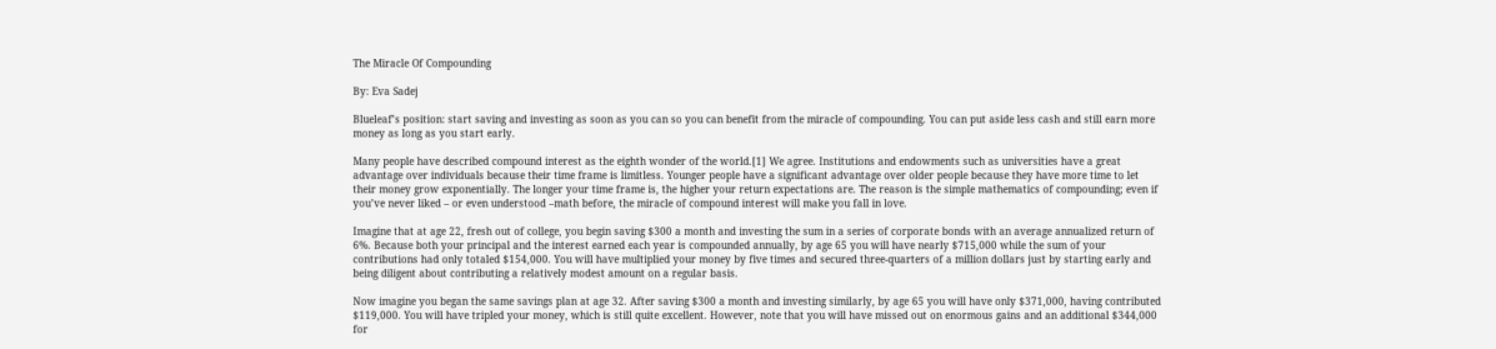The Miracle Of Compounding

By: Eva Sadej

Blueleaf’s position: start saving and investing as soon as you can so you can benefit from the miracle of compounding. You can put aside less cash and still earn more money as long as you start early.

Many people have described compound interest as the eighth wonder of the world.[1] We agree. Institutions and endowments such as universities have a great advantage over individuals because their time frame is limitless. Younger people have a significant advantage over older people because they have more time to let their money grow exponentially. The longer your time frame is, the higher your return expectations are. The reason is the simple mathematics of compounding; even if you’ve never liked – or even understood –math before, the miracle of compound interest will make you fall in love.

Imagine that at age 22, fresh out of college, you begin saving $300 a month and investing the sum in a series of corporate bonds with an average annualized return of 6%. Because both your principal and the interest earned each year is compounded annually, by age 65 you will have nearly $715,000 while the sum of your contributions had only totaled $154,000. You will have multiplied your money by five times and secured three-quarters of a million dollars just by starting early and being diligent about contributing a relatively modest amount on a regular basis.

Now imagine you began the same savings plan at age 32. After saving $300 a month and investing similarly, by age 65 you will have only $371,000, having contributed $119,000. You will have tripled your money, which is still quite excellent. However, note that you will have missed out on enormous gains and an additional $344,000 for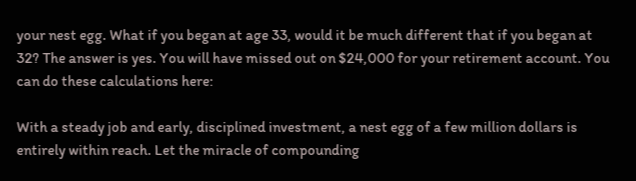your nest egg. What if you began at age 33, would it be much different that if you began at 32? The answer is yes. You will have missed out on $24,000 for your retirement account. You can do these calculations here:

With a steady job and early, disciplined investment, a nest egg of a few million dollars is entirely within reach. Let the miracle of compounding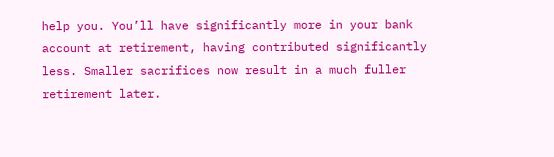help you. You’ll have significantly more in your bank account at retirement, having contributed significantly less. Smaller sacrifices now result in a much fuller retirement later.